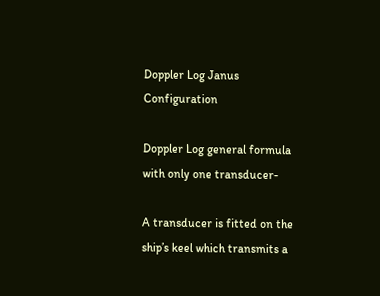Doppler Log Janus Configuration

Doppler Log general formula with only one transducer-

A transducer is fitted on the ship’s keel which transmits a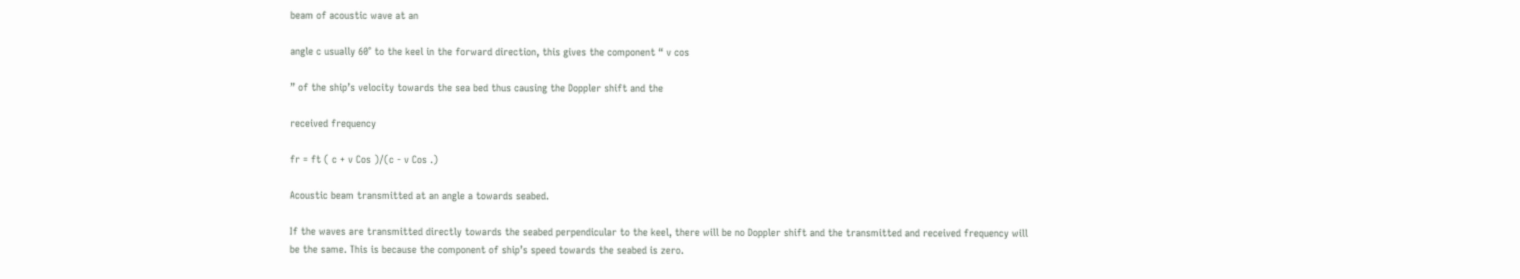beam of acoustic wave at an

angle c usually 60° to the keel in the forward direction, this gives the component “ v cos

” of the ship’s velocity towards the sea bed thus causing the Doppler shift and the

received frequency

fr = ft ( c + v Cos )/(c - v Cos .)

Acoustic beam transmitted at an angle a towards seabed.

If the waves are transmitted directly towards the seabed perpendicular to the keel, there will be no Doppler shift and the transmitted and received frequency will be the same. This is because the component of ship’s speed towards the seabed is zero.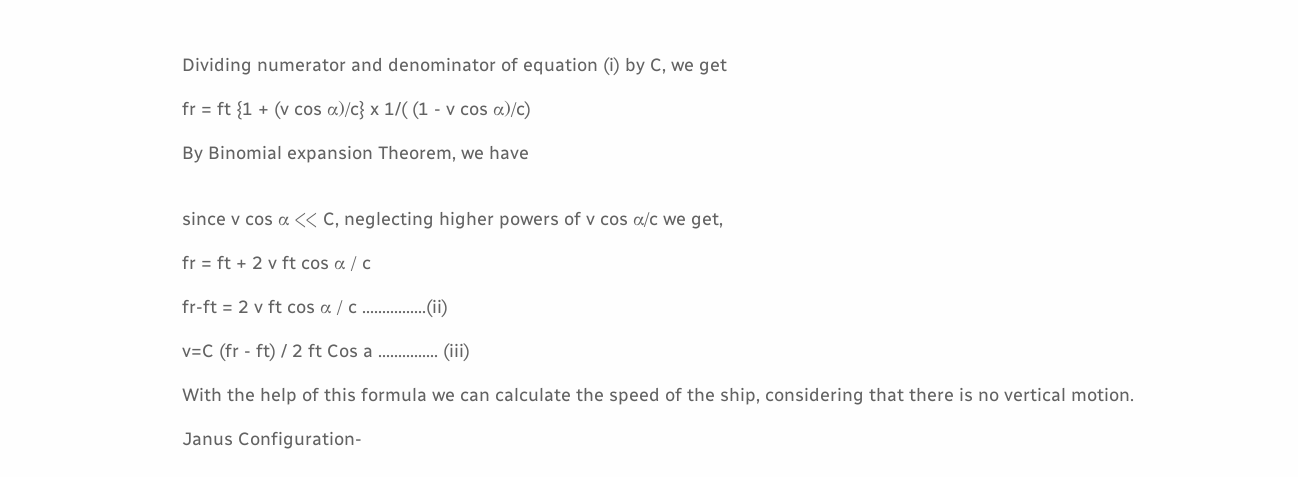Dividing numerator and denominator of equation (i) by C, we get

fr = ft {1 + (v cos α)/c} x 1/( (1 - v cos α)/c)

By Binomial expansion Theorem, we have


since v cos α << C, neglecting higher powers of v cos α/c we get,

fr = ft + 2 v ft cos α / c

fr-ft = 2 v ft cos α / c ................(ii)

v=C (fr - ft) / 2 ft Cos a ............... (iii)

With the help of this formula we can calculate the speed of the ship, considering that there is no vertical motion.

Janus Configuration-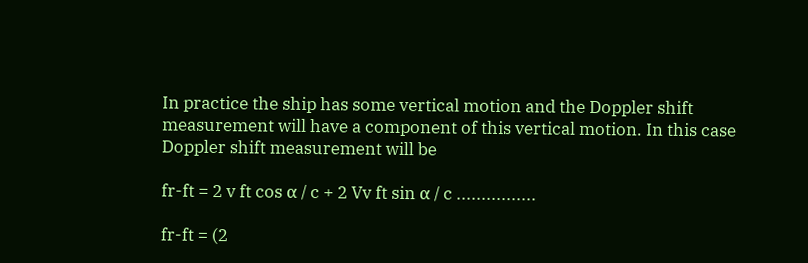In practice the ship has some vertical motion and the Doppler shift measurement will have a component of this vertical motion. In this case Doppler shift measurement will be

fr-ft = 2 v ft cos α / c + 2 Vv ft sin α / c ................

fr-ft = (2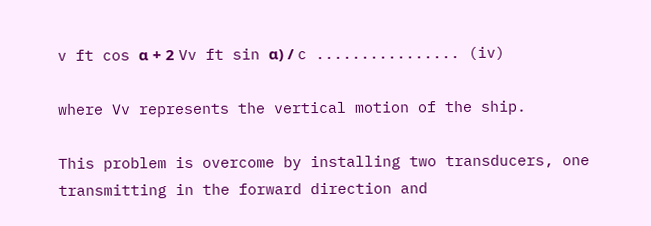v ft cos α + 2 Vv ft sin α) / c ................ (iv)

where Vv represents the vertical motion of the ship.

This problem is overcome by installing two transducers, one transmitting in the forward direction and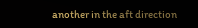another in the aft direction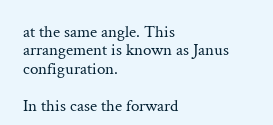at the same angle. This arrangement is known as Janus configuration.

In this case the forward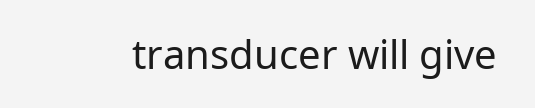transducer will give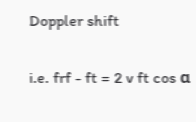Doppler shift

i.e. frf - ft = 2 v ft cos α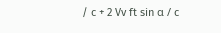/ c + 2 Vv ft sin α / c